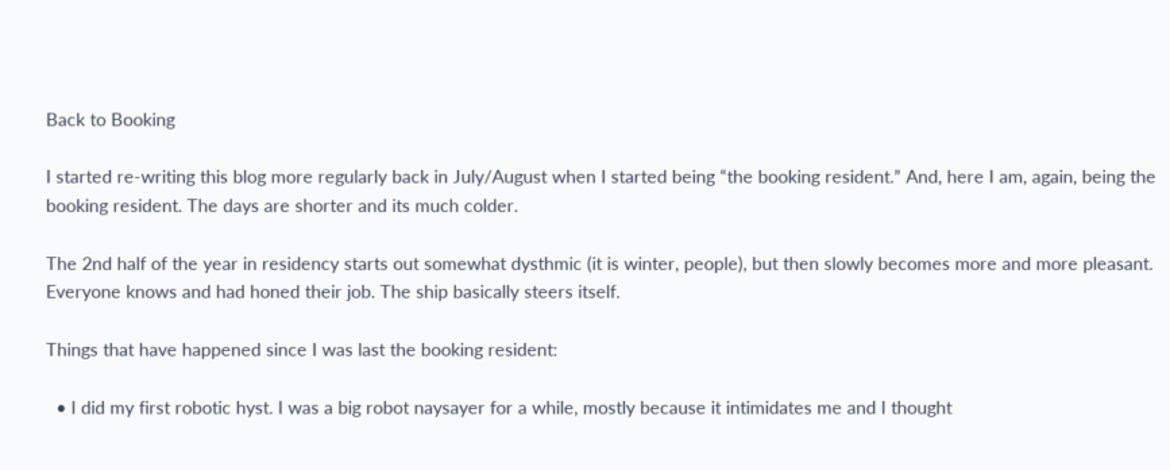Back to Booking

I started re-writing this blog more regularly back in July/August when I started being “the booking resident.” And, here I am, again, being the booking resident. The days are shorter and its much colder.

The 2nd half of the year in residency starts out somewhat dysthmic (it is winter, people), but then slowly becomes more and more pleasant. Everyone knows and had honed their job. The ship basically steers itself.

Things that have happened since I was last the booking resident:

  • I did my first robotic hyst. I was a big robot naysayer for a while, mostly because it intimidates me and I thought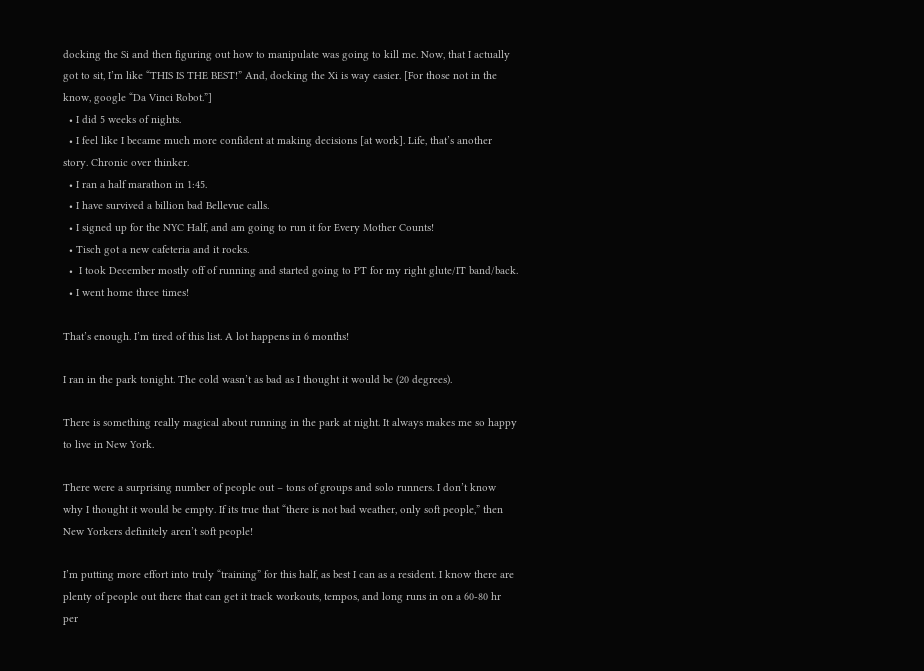docking the Si and then figuring out how to manipulate was going to kill me. Now, that I actually got to sit, I’m like “THIS IS THE BEST!” And, docking the Xi is way easier. [For those not in the know, google “Da Vinci Robot.”]
  • I did 5 weeks of nights.
  • I feel like I became much more confident at making decisions [at work]. Life, that’s another story. Chronic over thinker.
  • I ran a half marathon in 1:45.
  • I have survived a billion bad Bellevue calls.
  • I signed up for the NYC Half, and am going to run it for Every Mother Counts!
  • Tisch got a new cafeteria and it rocks.
  •  I took December mostly off of running and started going to PT for my right glute/IT band/back.
  • I went home three times!

That’s enough. I’m tired of this list. A lot happens in 6 months!

I ran in the park tonight. The cold wasn’t as bad as I thought it would be (20 degrees).

There is something really magical about running in the park at night. It always makes me so happy to live in New York.

There were a surprising number of people out – tons of groups and solo runners. I don’t know why I thought it would be empty. If its true that “there is not bad weather, only soft people,” then New Yorkers definitely aren’t soft people!

I’m putting more effort into truly “training” for this half, as best I can as a resident. I know there are plenty of people out there that can get it track workouts, tempos, and long runs in on a 60-80 hr per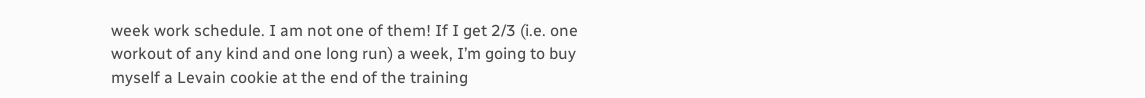week work schedule. I am not one of them! If I get 2/3 (i.e. one workout of any kind and one long run) a week, I’m going to buy myself a Levain cookie at the end of the training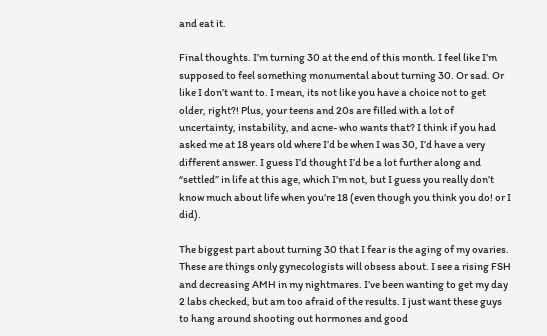and eat it.

Final thoughts. I’m turning 30 at the end of this month. I feel like I’m supposed to feel something monumental about turning 30. Or sad. Or like I don’t want to. I mean, its not like you have a choice not to get older, right?! Plus, your teens and 20s are filled with a lot of uncertainty, instability, and acne- who wants that? I think if you had asked me at 18 years old where I’d be when I was 30, I’d have a very different answer. I guess I’d thought I’d be a lot further along and “settled” in life at this age, which I’m not, but I guess you really don’t know much about life when you’re 18 (even though you think you do! or I did).

The biggest part about turning 30 that I fear is the aging of my ovaries. These are things only gynecologists will obsess about. I see a rising FSH and decreasing AMH in my nightmares. I’ve been wanting to get my day 2 labs checked, but am too afraid of the results. I just want these guys to hang around shooting out hormones and good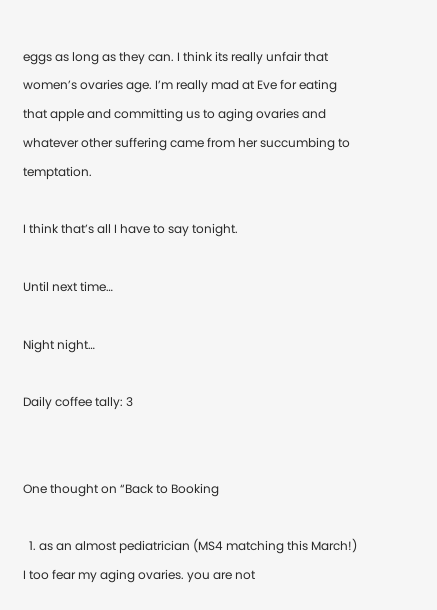eggs as long as they can. I think its really unfair that women’s ovaries age. I’m really mad at Eve for eating that apple and committing us to aging ovaries and whatever other suffering came from her succumbing to temptation.

I think that’s all I have to say tonight.

Until next time…

Night night…

Daily coffee tally: 3


One thought on “Back to Booking

  1. as an almost pediatrician (MS4 matching this March!) I too fear my aging ovaries. you are not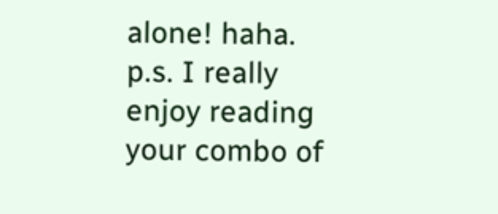alone! haha. p.s. I really enjoy reading your combo of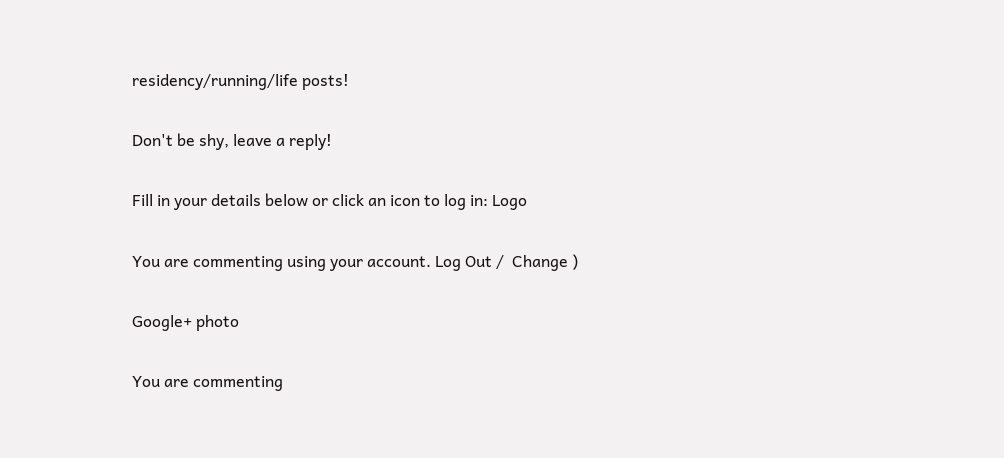residency/running/life posts!

Don't be shy, leave a reply!

Fill in your details below or click an icon to log in: Logo

You are commenting using your account. Log Out /  Change )

Google+ photo

You are commenting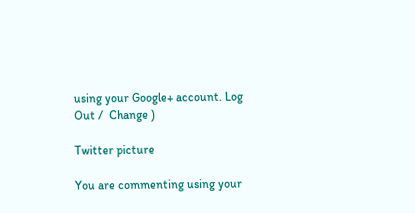using your Google+ account. Log Out /  Change )

Twitter picture

You are commenting using your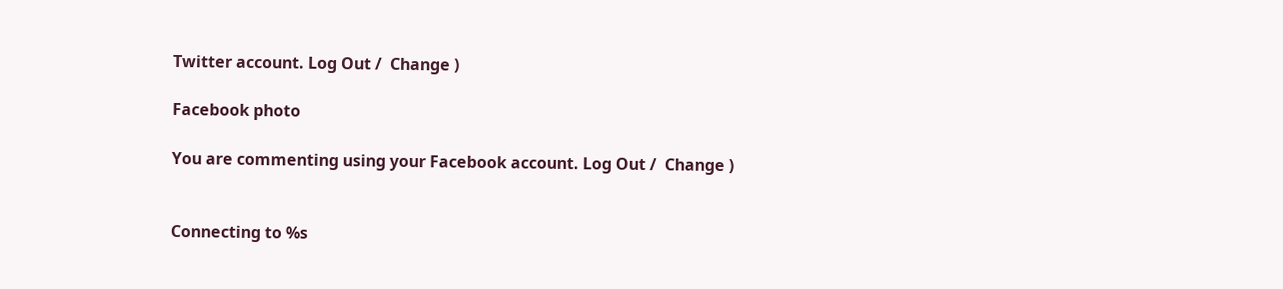Twitter account. Log Out /  Change )

Facebook photo

You are commenting using your Facebook account. Log Out /  Change )


Connecting to %s